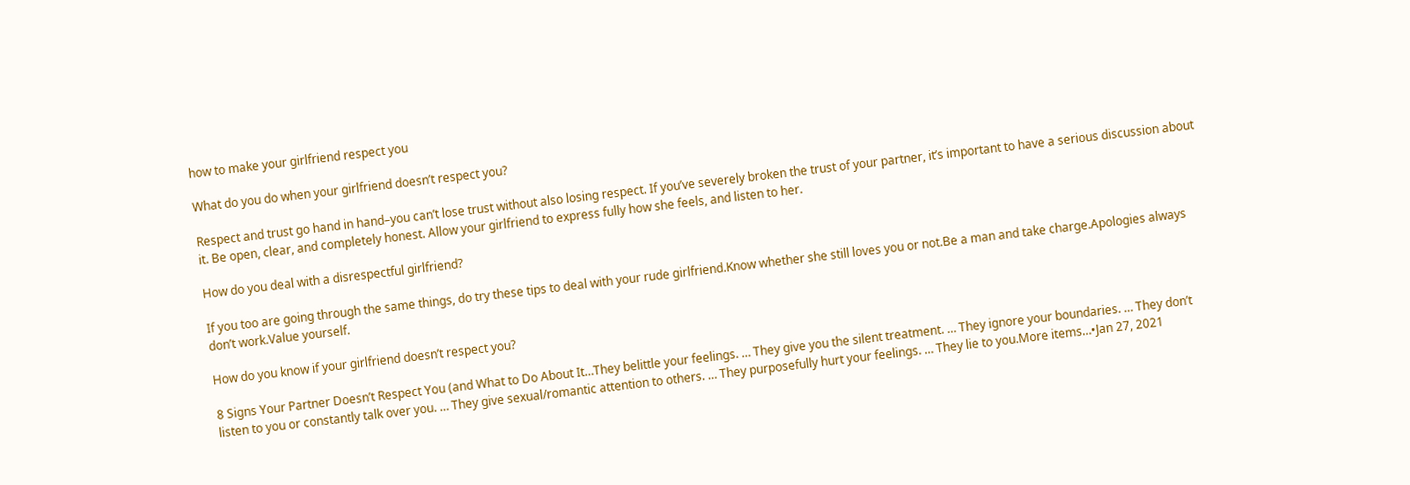how to make your girlfriend respect you

What do you do when your girlfriend doesn’t respect you?

Respect and trust go hand in hand–you can’t lose trust without also losing respect. If you’ve severely broken the trust of your partner, it’s important to have a serious discussion about it. Be open, clear, and completely honest. Allow your girlfriend to express fully how she feels, and listen to her.

How do you deal with a disrespectful girlfriend?

If you too are going through the same things, do try these tips to deal with your rude girlfriend.Know whether she still loves you or not.Be a man and take charge.Apologies always don’t work.Value yourself.

How do you know if your girlfriend doesn’t respect you?

8 Signs Your Partner Doesn’t Respect You (and What to Do About It…They belittle your feelings. … They give you the silent treatment. … They ignore your boundaries. … They don’t listen to you or constantly talk over you. … They give sexual/romantic attention to others. … They purposefully hurt your feelings. … They lie to you.More items…•Jan 27, 2021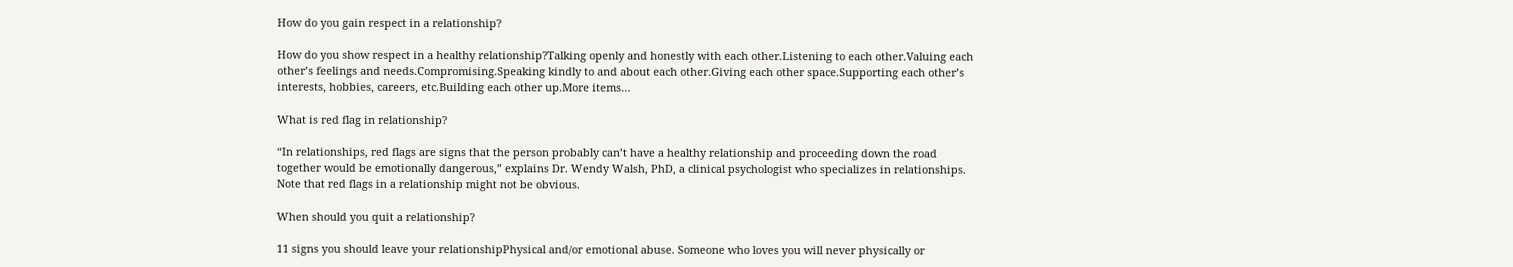How do you gain respect in a relationship?

How do you show respect in a healthy relationship?Talking openly and honestly with each other.Listening to each other.Valuing each other’s feelings and needs.Compromising.Speaking kindly to and about each other.Giving each other space.Supporting each other’s interests, hobbies, careers, etc.Building each other up.More items…

What is red flag in relationship?

“In relationships, red flags are signs that the person probably can’t have a healthy relationship and proceeding down the road together would be emotionally dangerous,” explains Dr. Wendy Walsh, PhD, a clinical psychologist who specializes in relationships. Note that red flags in a relationship might not be obvious.

When should you quit a relationship?

11 signs you should leave your relationshipPhysical and/or emotional abuse. Someone who loves you will never physically or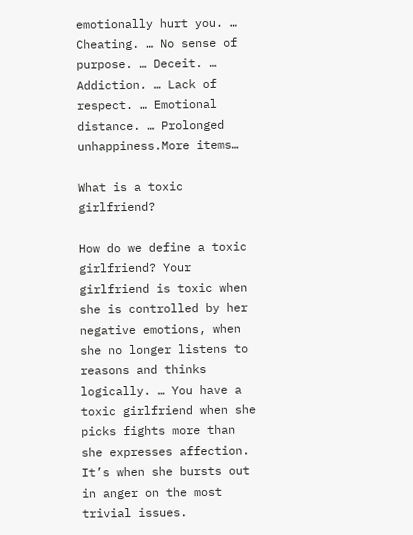emotionally hurt you. … Cheating. … No sense of purpose. … Deceit. … Addiction. … Lack of respect. … Emotional distance. … Prolonged unhappiness.More items…

What is a toxic girlfriend?

How do we define a toxic girlfriend? Your girlfriend is toxic when she is controlled by her negative emotions, when she no longer listens to reasons and thinks logically. … You have a toxic girlfriend when she picks fights more than she expresses affection. It’s when she bursts out in anger on the most trivial issues.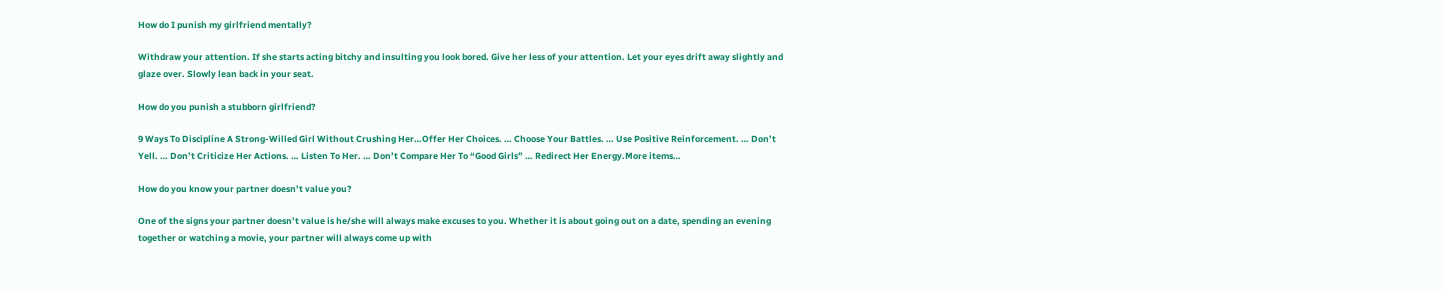How do I punish my girlfriend mentally?

Withdraw your attention. If she starts acting bitchy and insulting you look bored. Give her less of your attention. Let your eyes drift away slightly and glaze over. Slowly lean back in your seat.

How do you punish a stubborn girlfriend?

9 Ways To Discipline A Strong-Willed Girl Without Crushing Her…Offer Her Choices. … Choose Your Battles. … Use Positive Reinforcement. … Don’t Yell. … Don’t Criticize Her Actions. … Listen To Her. … Don’t Compare Her To “Good Girls” … Redirect Her Energy.More items…

How do you know your partner doesn’t value you?

One of the signs your partner doesn’t value is he/she will always make excuses to you. Whether it is about going out on a date, spending an evening together or watching a movie, your partner will always come up with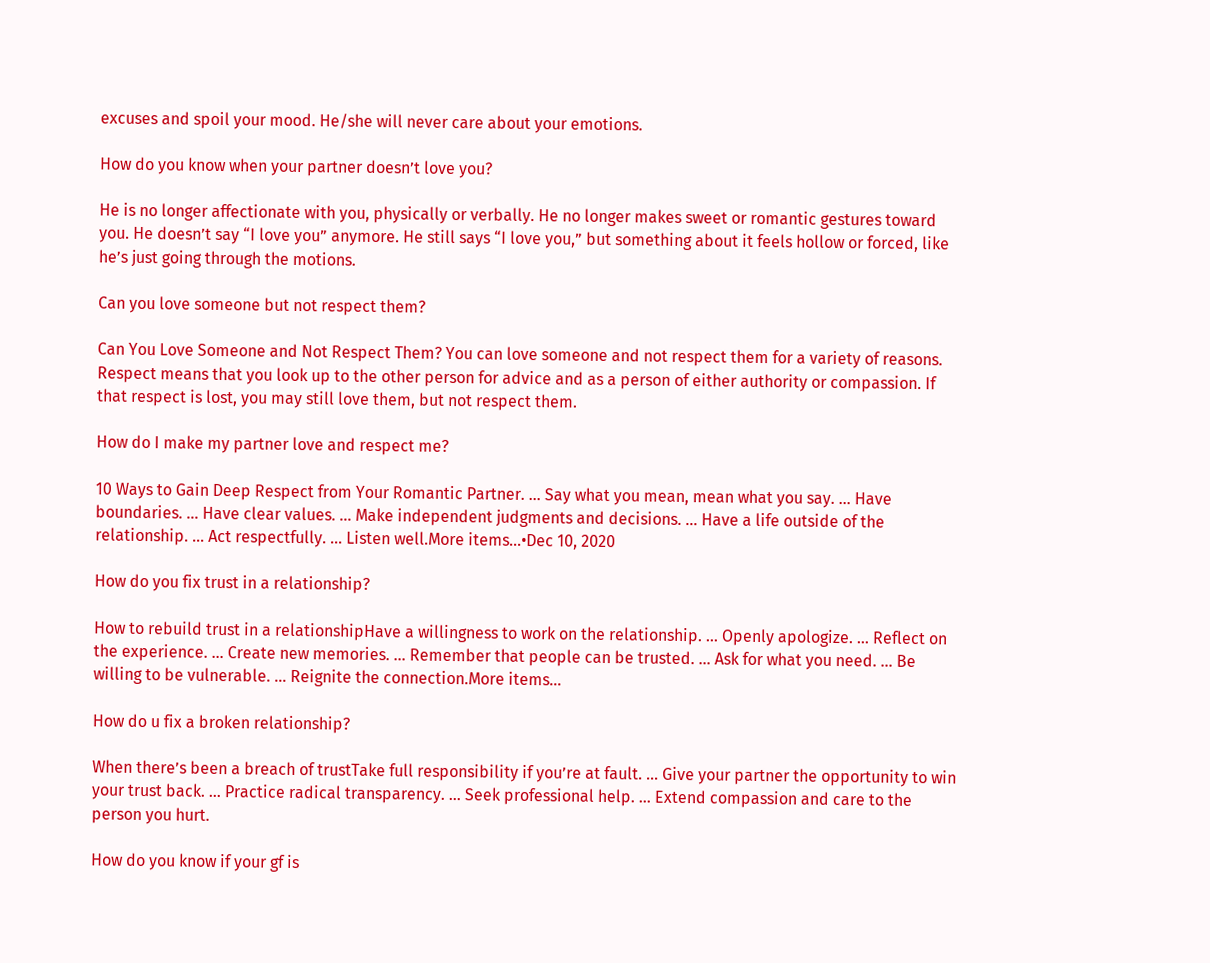excuses and spoil your mood. He/she will never care about your emotions.

How do you know when your partner doesn’t love you?

He is no longer affectionate with you, physically or verbally. He no longer makes sweet or romantic gestures toward you. He doesn’t say “I love you” anymore. He still says “I love you,” but something about it feels hollow or forced, like he’s just going through the motions.

Can you love someone but not respect them?

Can You Love Someone and Not Respect Them? You can love someone and not respect them for a variety of reasons. Respect means that you look up to the other person for advice and as a person of either authority or compassion. If that respect is lost, you may still love them, but not respect them.

How do I make my partner love and respect me?

10 Ways to Gain Deep Respect from Your Romantic Partner. … Say what you mean, mean what you say. … Have boundaries. … Have clear values. … Make independent judgments and decisions. … Have a life outside of the relationship. … Act respectfully. … Listen well.More items…•Dec 10, 2020

How do you fix trust in a relationship?

How to rebuild trust in a relationshipHave a willingness to work on the relationship. … Openly apologize. … Reflect on the experience. … Create new memories. … Remember that people can be trusted. … Ask for what you need. … Be willing to be vulnerable. … Reignite the connection.More items…

How do u fix a broken relationship?

When there’s been a breach of trustTake full responsibility if you’re at fault. … Give your partner the opportunity to win your trust back. … Practice radical transparency. … Seek professional help. … Extend compassion and care to the person you hurt.

How do you know if your gf is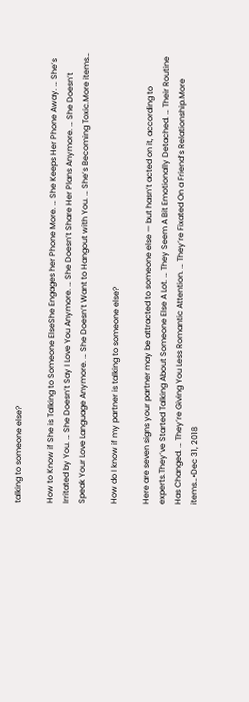talking to someone else?

How to Know if She is Talking to Someone ElseShe Engages her Phone More. … She Keeps Her Phone Away. … She’s Irritated by You. … She Doesn’t Say I Love You Anymore. … She Doesn’t Share Her Plans Anymore. … She Doesn’t Speak Your Love Language Anymore. … She Doesn’t Want to Hangout with You. … She’s Becoming Toxic.More items…

How do I know if my partner is talking to someone else?

Here are seven signs your partner may be attracted to someone else — but hasn’t acted on it, according to experts.They’ve Started Talking About Someone Else A Lot. … They Seem A Bit Emotionally Detached. … Their Routine Has Changed. … They’re Giving You Less Romantic Attention. … They’re Fixated On a Friend’s Relationship.More items…•Dec 31, 2018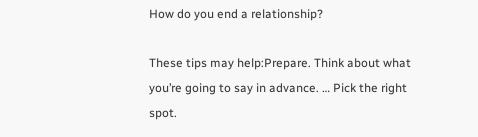How do you end a relationship?

These tips may help:Prepare. Think about what you’re going to say in advance. … Pick the right spot.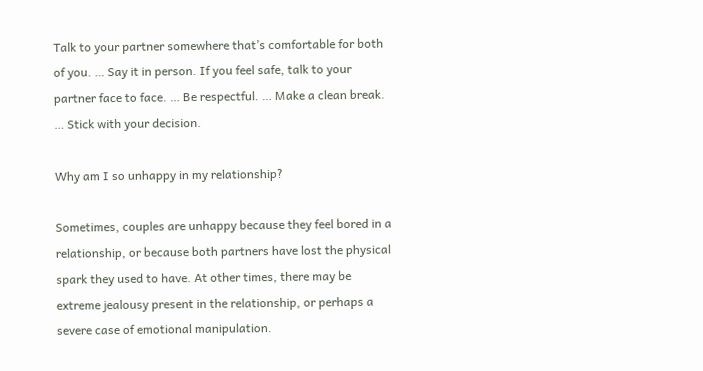Talk to your partner somewhere that’s comfortable for both of you. … Say it in person. If you feel safe, talk to your partner face to face. … Be respectful. … Make a clean break. … Stick with your decision.

Why am I so unhappy in my relationship?

Sometimes, couples are unhappy because they feel bored in a relationship, or because both partners have lost the physical spark they used to have. At other times, there may be extreme jealousy present in the relationship, or perhaps a severe case of emotional manipulation.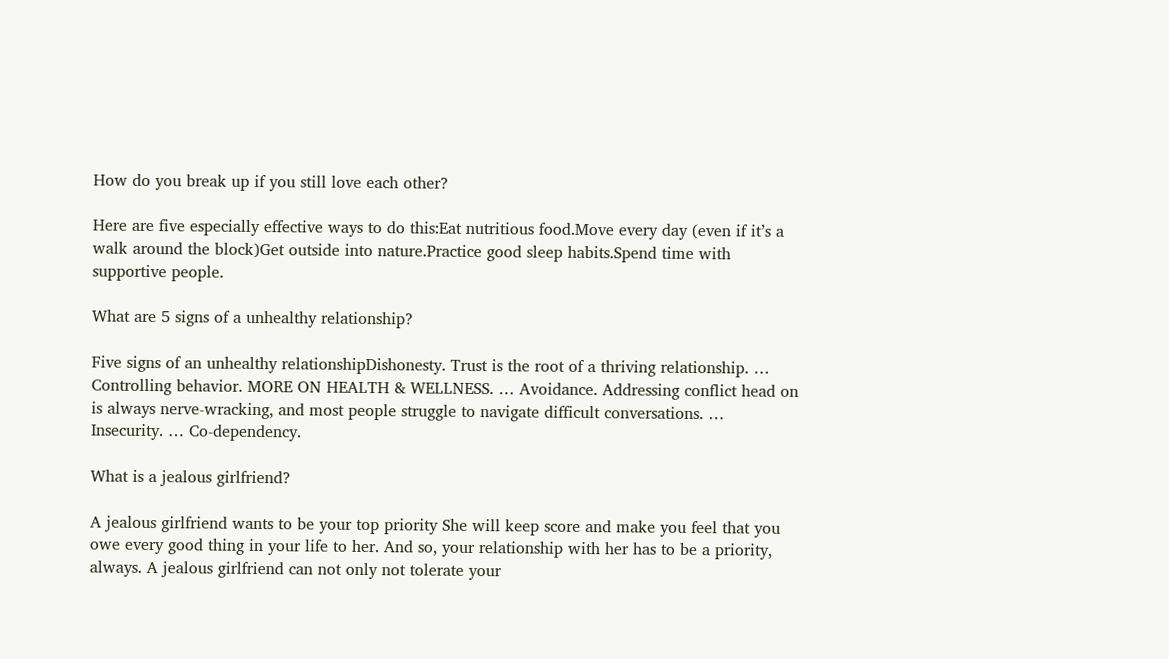How do you break up if you still love each other?

Here are five especially effective ways to do this:Eat nutritious food.Move every day (even if it’s a walk around the block)Get outside into nature.Practice good sleep habits.Spend time with supportive people.

What are 5 signs of a unhealthy relationship?

Five signs of an unhealthy relationshipDishonesty. Trust is the root of a thriving relationship. … Controlling behavior. MORE ON HEALTH & WELLNESS. … Avoidance. Addressing conflict head on is always nerve-wracking, and most people struggle to navigate difficult conversations. … Insecurity. … Co-dependency.

What is a jealous girlfriend?

A jealous girlfriend wants to be your top priority She will keep score and make you feel that you owe every good thing in your life to her. And so, your relationship with her has to be a priority, always. A jealous girlfriend can not only not tolerate your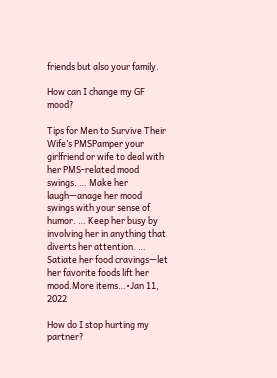friends but also your family.

How can I change my GF mood?

Tips for Men to Survive Their Wife’s PMSPamper your girlfriend or wife to deal with her PMS-related mood swings. … Make her laugh—anage her mood swings with your sense of humor. … Keep her busy by involving her in anything that diverts her attention. … Satiate her food cravings—let her favorite foods lift her mood.More items…•Jan 11, 2022

How do I stop hurting my partner?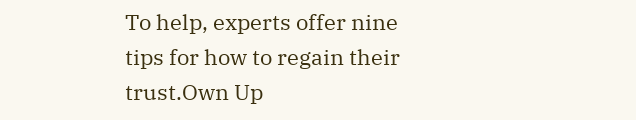To help, experts offer nine tips for how to regain their trust.Own Up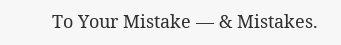To Your Mistake — & Mistakes.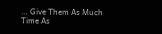… Give Them As Much Time As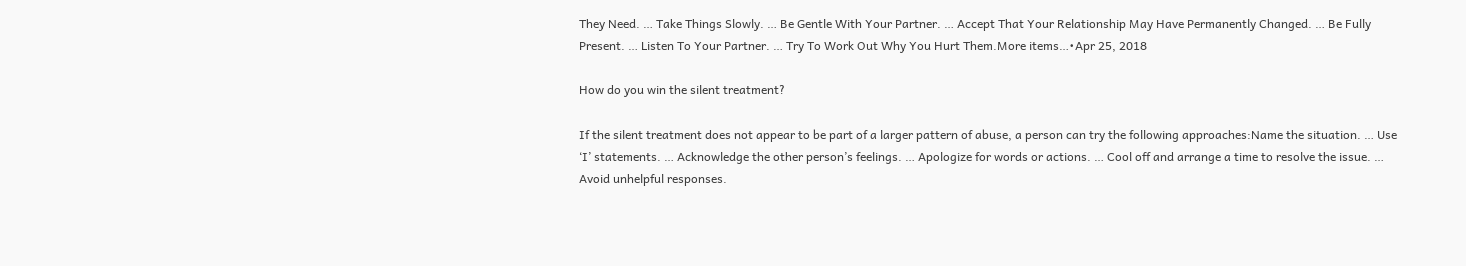They Need. … Take Things Slowly. … Be Gentle With Your Partner. … Accept That Your Relationship May Have Permanently Changed. … Be Fully Present. … Listen To Your Partner. … Try To Work Out Why You Hurt Them.More items…•Apr 25, 2018

How do you win the silent treatment?

If the silent treatment does not appear to be part of a larger pattern of abuse, a person can try the following approaches:Name the situation. … Use ‘I’ statements. … Acknowledge the other person’s feelings. … Apologize for words or actions. … Cool off and arrange a time to resolve the issue. … Avoid unhelpful responses.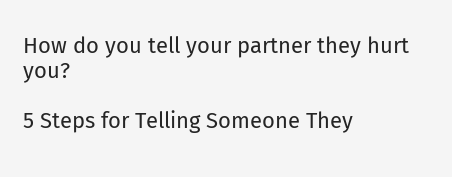How do you tell your partner they hurt you?

5 Steps for Telling Someone They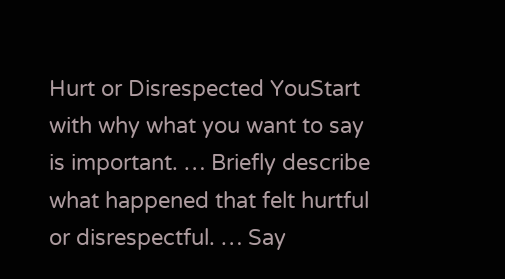Hurt or Disrespected YouStart with why what you want to say is important. … Briefly describe what happened that felt hurtful or disrespectful. … Say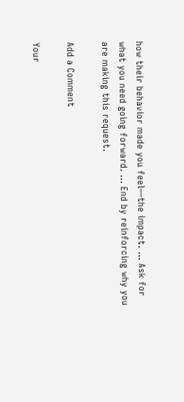how their behavior made you feel—the impact. … Ask for what you need going forward. … End by reinforcing why you are making this request.

Add a Comment

Your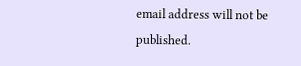email address will not be published.